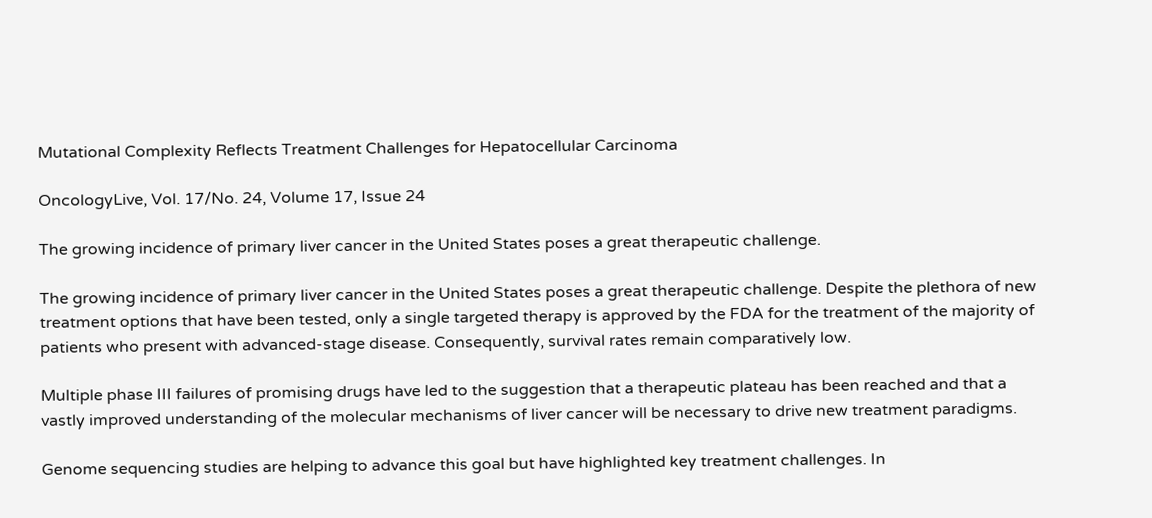Mutational Complexity Reflects Treatment Challenges for Hepatocellular Carcinoma

OncologyLive, Vol. 17/No. 24, Volume 17, Issue 24

The growing incidence of primary liver cancer in the United States poses a great therapeutic challenge.

The growing incidence of primary liver cancer in the United States poses a great therapeutic challenge. Despite the plethora of new treatment options that have been tested, only a single targeted therapy is approved by the FDA for the treatment of the majority of patients who present with advanced-stage disease. Consequently, survival rates remain comparatively low.

Multiple phase III failures of promising drugs have led to the suggestion that a therapeutic plateau has been reached and that a vastly improved understanding of the molecular mechanisms of liver cancer will be necessary to drive new treatment paradigms.

Genome sequencing studies are helping to advance this goal but have highlighted key treatment challenges. In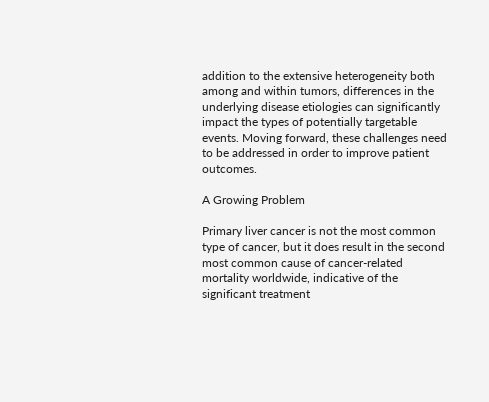addition to the extensive heterogeneity both among and within tumors, differences in the underlying disease etiologies can significantly impact the types of potentially targetable events. Moving forward, these challenges need to be addressed in order to improve patient outcomes.

A Growing Problem

Primary liver cancer is not the most common type of cancer, but it does result in the second most common cause of cancer-related mortality worldwide, indicative of the significant treatment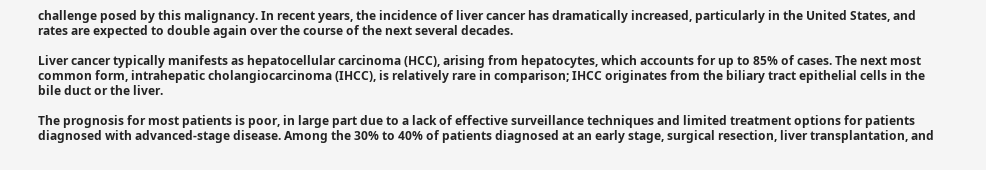challenge posed by this malignancy. In recent years, the incidence of liver cancer has dramatically increased, particularly in the United States, and rates are expected to double again over the course of the next several decades.

Liver cancer typically manifests as hepatocellular carcinoma (HCC), arising from hepatocytes, which accounts for up to 85% of cases. The next most common form, intrahepatic cholangiocarcinoma (IHCC), is relatively rare in comparison; IHCC originates from the biliary tract epithelial cells in the bile duct or the liver.

The prognosis for most patients is poor, in large part due to a lack of effective surveillance techniques and limited treatment options for patients diagnosed with advanced-stage disease. Among the 30% to 40% of patients diagnosed at an early stage, surgical resection, liver transplantation, and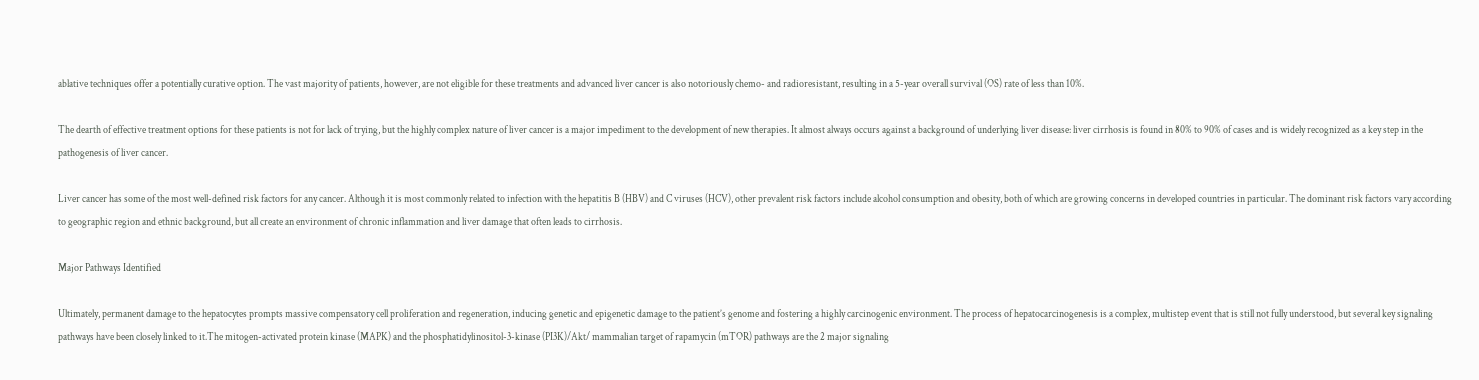ablative techniques offer a potentially curative option. The vast majority of patients, however, are not eligible for these treatments and advanced liver cancer is also notoriously chemo- and radioresistant, resulting in a 5-year overall survival (OS) rate of less than 10%.

The dearth of effective treatment options for these patients is not for lack of trying, but the highly complex nature of liver cancer is a major impediment to the development of new therapies. It almost always occurs against a background of underlying liver disease: liver cirrhosis is found in 80% to 90% of cases and is widely recognized as a key step in the pathogenesis of liver cancer.

Liver cancer has some of the most well-defined risk factors for any cancer. Although it is most commonly related to infection with the hepatitis B (HBV) and C viruses (HCV), other prevalent risk factors include alcohol consumption and obesity, both of which are growing concerns in developed countries in particular. The dominant risk factors vary according to geographic region and ethnic background, but all create an environment of chronic inflammation and liver damage that often leads to cirrhosis.

Major Pathways Identified

Ultimately, permanent damage to the hepatocytes prompts massive compensatory cell proliferation and regeneration, inducing genetic and epigenetic damage to the patient’s genome and fostering a highly carcinogenic environment. The process of hepatocarcinogenesis is a complex, multistep event that is still not fully understood, but several key signaling pathways have been closely linked to it.The mitogen-activated protein kinase (MAPK) and the phosphatidylinositol-3-kinase (PI3K)/Akt/ mammalian target of rapamycin (mTOR) pathways are the 2 major signaling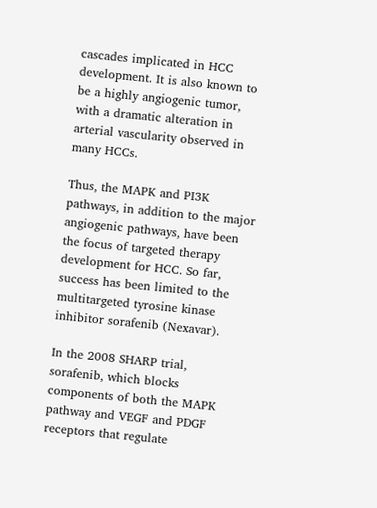cascades implicated in HCC development. It is also known to be a highly angiogenic tumor, with a dramatic alteration in arterial vascularity observed in many HCCs.

Thus, the MAPK and PI3K pathways, in addition to the major angiogenic pathways, have been the focus of targeted therapy development for HCC. So far, success has been limited to the multitargeted tyrosine kinase inhibitor sorafenib (Nexavar).

In the 2008 SHARP trial, sorafenib, which blocks components of both the MAPK pathway and VEGF and PDGF receptors that regulate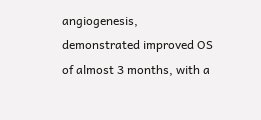angiogenesis, demonstrated improved OS of almost 3 months, with a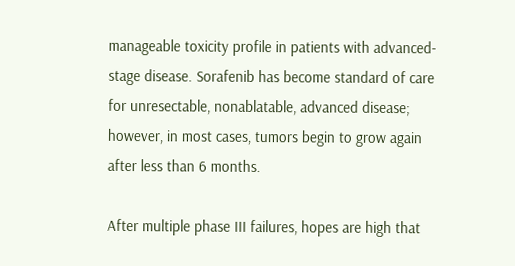manageable toxicity profile in patients with advanced-stage disease. Sorafenib has become standard of care for unresectable, nonablatable, advanced disease; however, in most cases, tumors begin to grow again after less than 6 months.

After multiple phase III failures, hopes are high that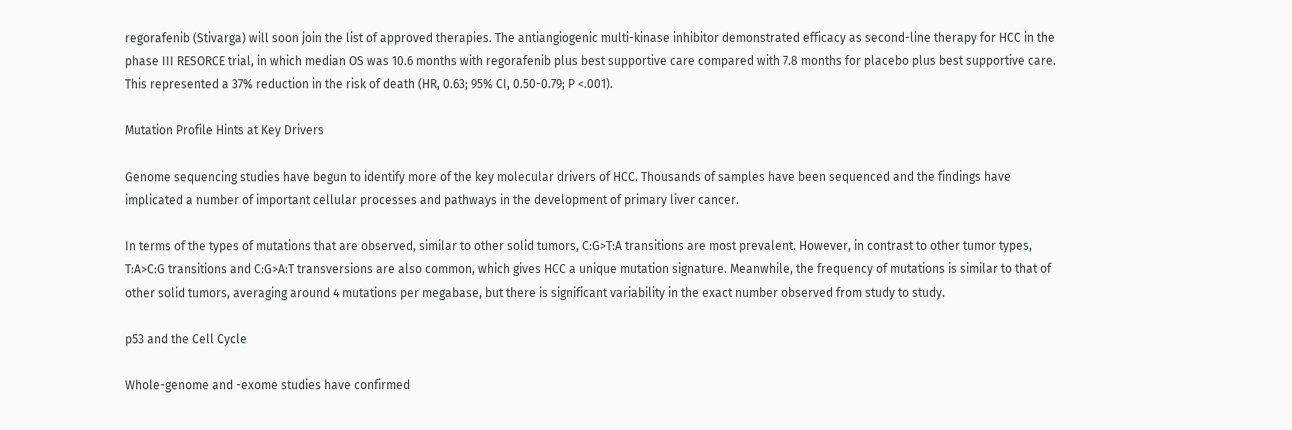regorafenib (Stivarga) will soon join the list of approved therapies. The antiangiogenic multi-kinase inhibitor demonstrated efficacy as second-line therapy for HCC in the phase III RESORCE trial, in which median OS was 10.6 months with regorafenib plus best supportive care compared with 7.8 months for placebo plus best supportive care. This represented a 37% reduction in the risk of death (HR, 0.63; 95% CI, 0.50-0.79; P <.001).

Mutation Profile Hints at Key Drivers

Genome sequencing studies have begun to identify more of the key molecular drivers of HCC. Thousands of samples have been sequenced and the findings have implicated a number of important cellular processes and pathways in the development of primary liver cancer.

In terms of the types of mutations that are observed, similar to other solid tumors, C:G>T:A transitions are most prevalent. However, in contrast to other tumor types, T:A>C:G transitions and C:G>A:T transversions are also common, which gives HCC a unique mutation signature. Meanwhile, the frequency of mutations is similar to that of other solid tumors, averaging around 4 mutations per megabase, but there is significant variability in the exact number observed from study to study.

p53 and the Cell Cycle

Whole-genome and -exome studies have confirmed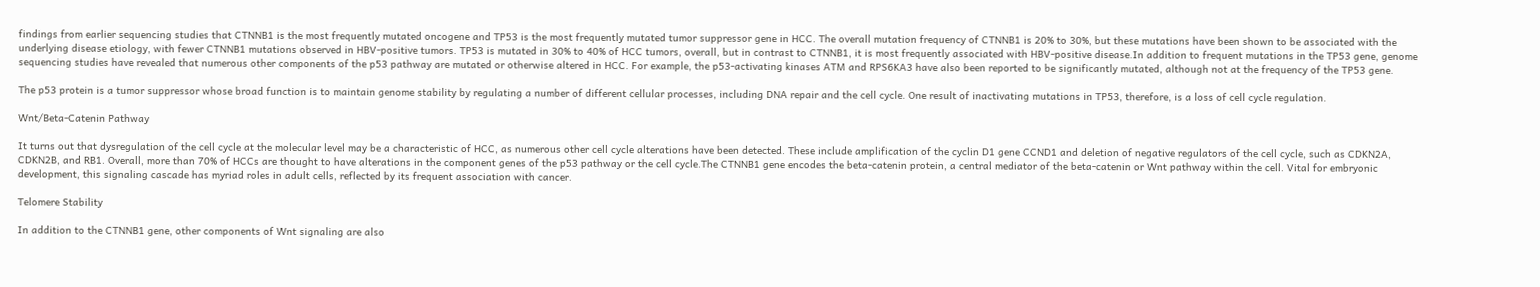findings from earlier sequencing studies that CTNNB1 is the most frequently mutated oncogene and TP53 is the most frequently mutated tumor suppressor gene in HCC. The overall mutation frequency of CTNNB1 is 20% to 30%, but these mutations have been shown to be associated with the underlying disease etiology, with fewer CTNNB1 mutations observed in HBV-positive tumors. TP53 is mutated in 30% to 40% of HCC tumors, overall, but in contrast to CTNNB1, it is most frequently associated with HBV-positive disease.In addition to frequent mutations in the TP53 gene, genome sequencing studies have revealed that numerous other components of the p53 pathway are mutated or otherwise altered in HCC. For example, the p53-activating kinases ATM and RPS6KA3 have also been reported to be significantly mutated, although not at the frequency of the TP53 gene.

The p53 protein is a tumor suppressor whose broad function is to maintain genome stability by regulating a number of different cellular processes, including DNA repair and the cell cycle. One result of inactivating mutations in TP53, therefore, is a loss of cell cycle regulation.

Wnt/Beta-Catenin Pathway

It turns out that dysregulation of the cell cycle at the molecular level may be a characteristic of HCC, as numerous other cell cycle alterations have been detected. These include amplification of the cyclin D1 gene CCND1 and deletion of negative regulators of the cell cycle, such as CDKN2A, CDKN2B, and RB1. Overall, more than 70% of HCCs are thought to have alterations in the component genes of the p53 pathway or the cell cycle.The CTNNB1 gene encodes the beta-catenin protein, a central mediator of the beta-catenin or Wnt pathway within the cell. Vital for embryonic development, this signaling cascade has myriad roles in adult cells, reflected by its frequent association with cancer.

Telomere Stability

In addition to the CTNNB1 gene, other components of Wnt signaling are also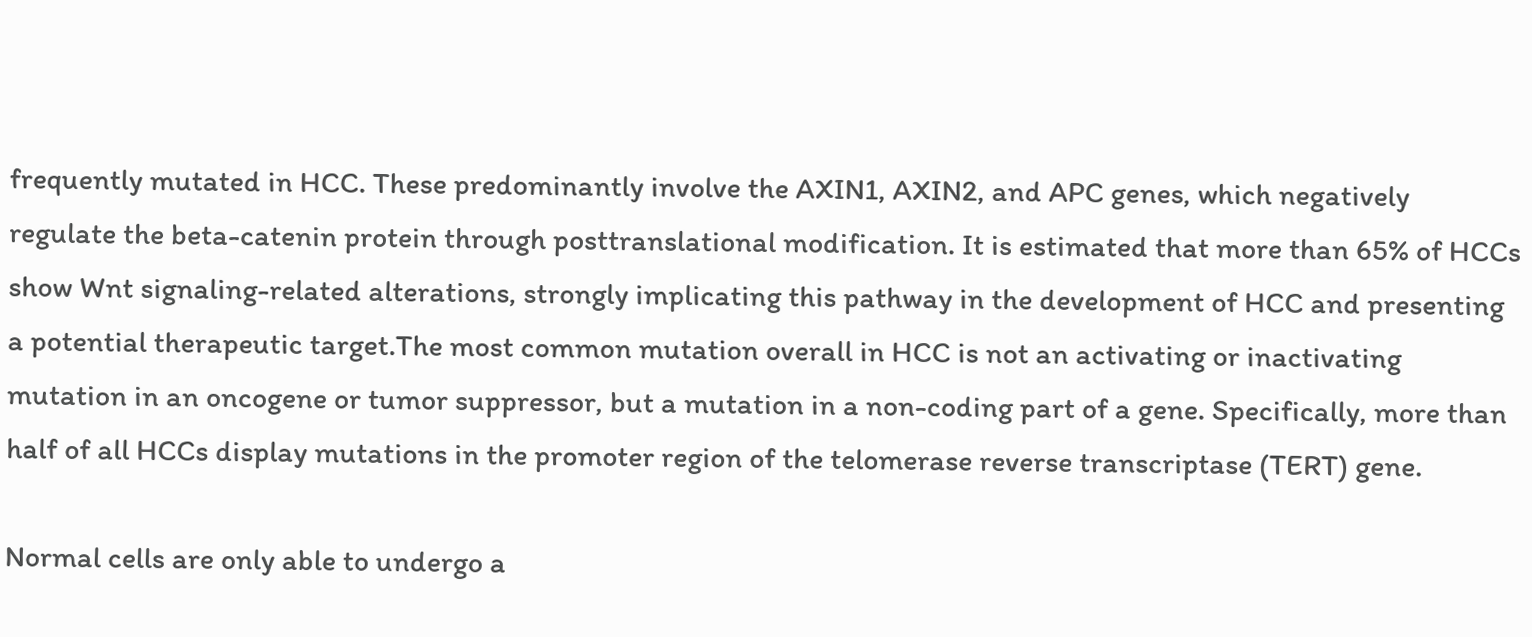frequently mutated in HCC. These predominantly involve the AXIN1, AXIN2, and APC genes, which negatively regulate the beta-catenin protein through posttranslational modification. It is estimated that more than 65% of HCCs show Wnt signaling-related alterations, strongly implicating this pathway in the development of HCC and presenting a potential therapeutic target.The most common mutation overall in HCC is not an activating or inactivating mutation in an oncogene or tumor suppressor, but a mutation in a non-coding part of a gene. Specifically, more than half of all HCCs display mutations in the promoter region of the telomerase reverse transcriptase (TERT) gene.

Normal cells are only able to undergo a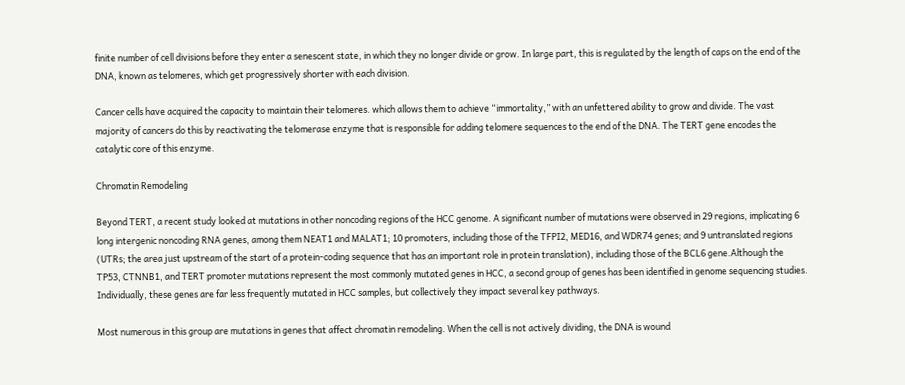finite number of cell divisions before they enter a senescent state, in which they no longer divide or grow. In large part, this is regulated by the length of caps on the end of the DNA, known as telomeres, which get progressively shorter with each division.

Cancer cells have acquired the capacity to maintain their telomeres. which allows them to achieve “immortality,” with an unfettered ability to grow and divide. The vast majority of cancers do this by reactivating the telomerase enzyme that is responsible for adding telomere sequences to the end of the DNA. The TERT gene encodes the catalytic core of this enzyme.

Chromatin Remodeling

Beyond TERT, a recent study looked at mutations in other noncoding regions of the HCC genome. A significant number of mutations were observed in 29 regions, implicating 6 long intergenic noncoding RNA genes, among them NEAT1 and MALAT1; 10 promoters, including those of the TFPI2, MED16, and WDR74 genes; and 9 untranslated regions (UTRs; the area just upstream of the start of a protein-coding sequence that has an important role in protein translation), including those of the BCL6 gene.Although the TP53, CTNNB1, and TERT promoter mutations represent the most commonly mutated genes in HCC, a second group of genes has been identified in genome sequencing studies. Individually, these genes are far less frequently mutated in HCC samples, but collectively they impact several key pathways.

Most numerous in this group are mutations in genes that affect chromatin remodeling. When the cell is not actively dividing, the DNA is wound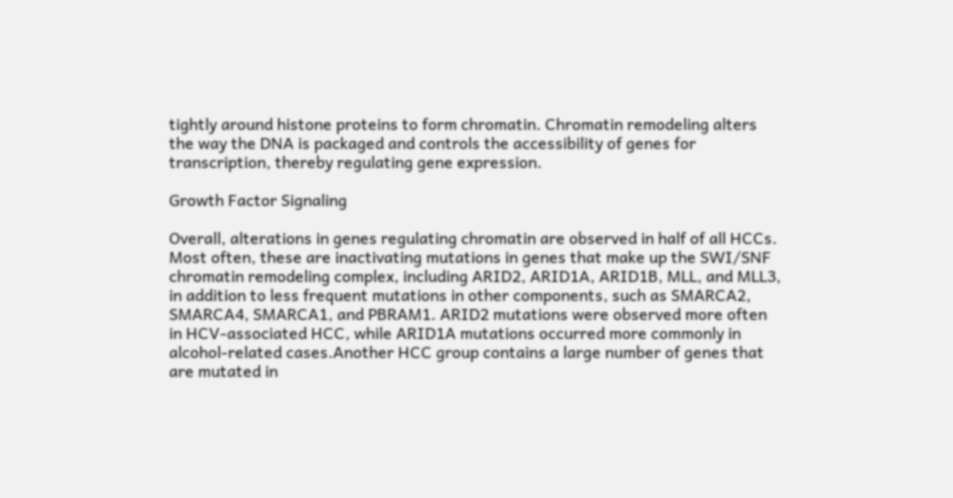tightly around histone proteins to form chromatin. Chromatin remodeling alters the way the DNA is packaged and controls the accessibility of genes for transcription, thereby regulating gene expression.

Growth Factor Signaling

Overall, alterations in genes regulating chromatin are observed in half of all HCCs. Most often, these are inactivating mutations in genes that make up the SWI/SNF chromatin remodeling complex, including ARID2, ARID1A, ARID1B, MLL, and MLL3, in addition to less frequent mutations in other components, such as SMARCA2, SMARCA4, SMARCA1, and PBRAM1. ARID2 mutations were observed more often in HCV-associated HCC, while ARID1A mutations occurred more commonly in alcohol-related cases.Another HCC group contains a large number of genes that are mutated in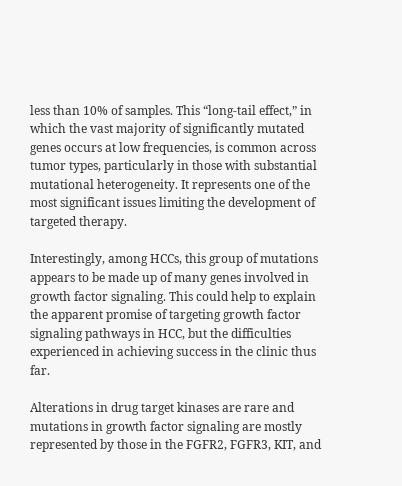less than 10% of samples. This “long-tail effect,” in which the vast majority of significantly mutated genes occurs at low frequencies, is common across tumor types, particularly in those with substantial mutational heterogeneity. It represents one of the most significant issues limiting the development of targeted therapy.

Interestingly, among HCCs, this group of mutations appears to be made up of many genes involved in growth factor signaling. This could help to explain the apparent promise of targeting growth factor signaling pathways in HCC, but the difficulties experienced in achieving success in the clinic thus far.

Alterations in drug target kinases are rare and mutations in growth factor signaling are mostly represented by those in the FGFR2, FGFR3, KIT, and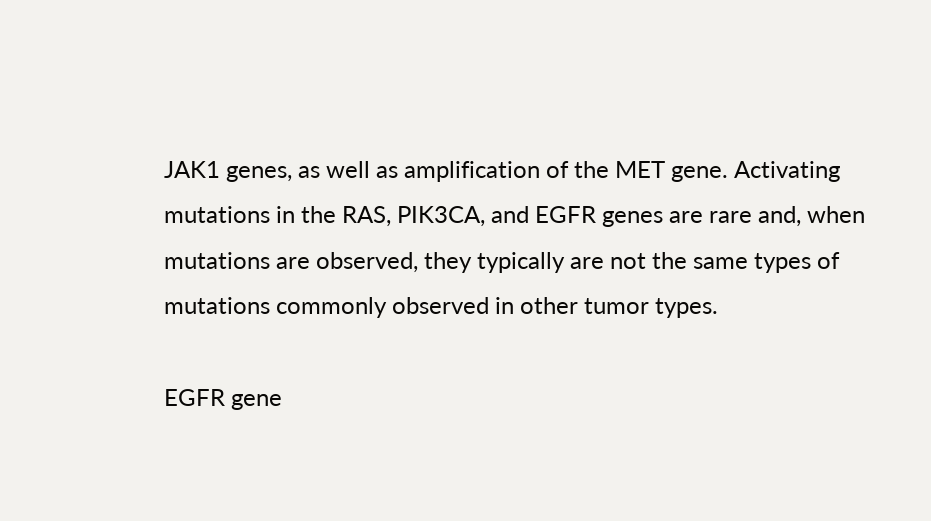JAK1 genes, as well as amplification of the MET gene. Activating mutations in the RAS, PIK3CA, and EGFR genes are rare and, when mutations are observed, they typically are not the same types of mutations commonly observed in other tumor types.

EGFR gene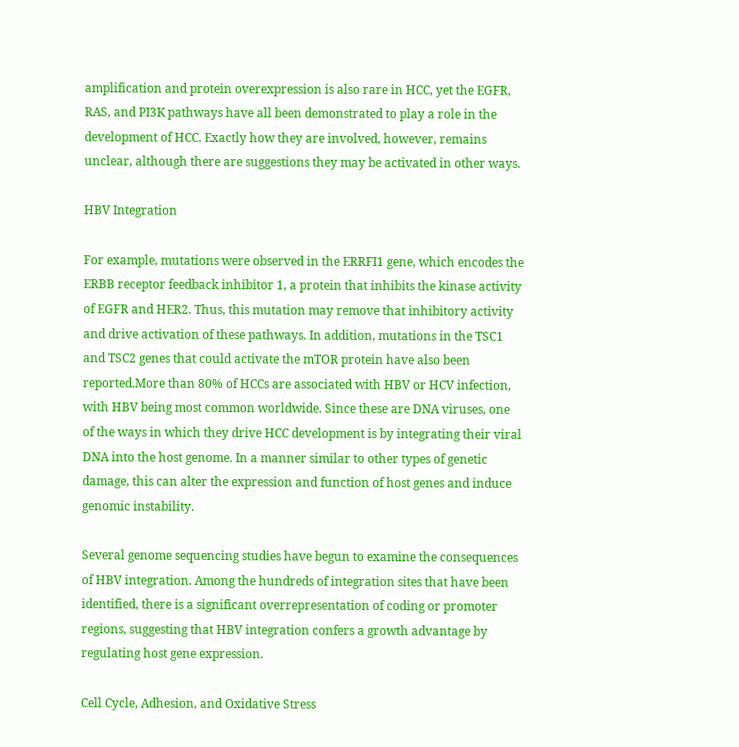amplification and protein overexpression is also rare in HCC, yet the EGFR, RAS, and PI3K pathways have all been demonstrated to play a role in the development of HCC. Exactly how they are involved, however, remains unclear, although there are suggestions they may be activated in other ways.

HBV Integration

For example, mutations were observed in the ERRFI1 gene, which encodes the ERBB receptor feedback inhibitor 1, a protein that inhibits the kinase activity of EGFR and HER2. Thus, this mutation may remove that inhibitory activity and drive activation of these pathways. In addition, mutations in the TSC1 and TSC2 genes that could activate the mTOR protein have also been reported.More than 80% of HCCs are associated with HBV or HCV infection, with HBV being most common worldwide. Since these are DNA viruses, one of the ways in which they drive HCC development is by integrating their viral DNA into the host genome. In a manner similar to other types of genetic damage, this can alter the expression and function of host genes and induce genomic instability.

Several genome sequencing studies have begun to examine the consequences of HBV integration. Among the hundreds of integration sites that have been identified, there is a significant overrepresentation of coding or promoter regions, suggesting that HBV integration confers a growth advantage by regulating host gene expression.

Cell Cycle, Adhesion, and Oxidative Stress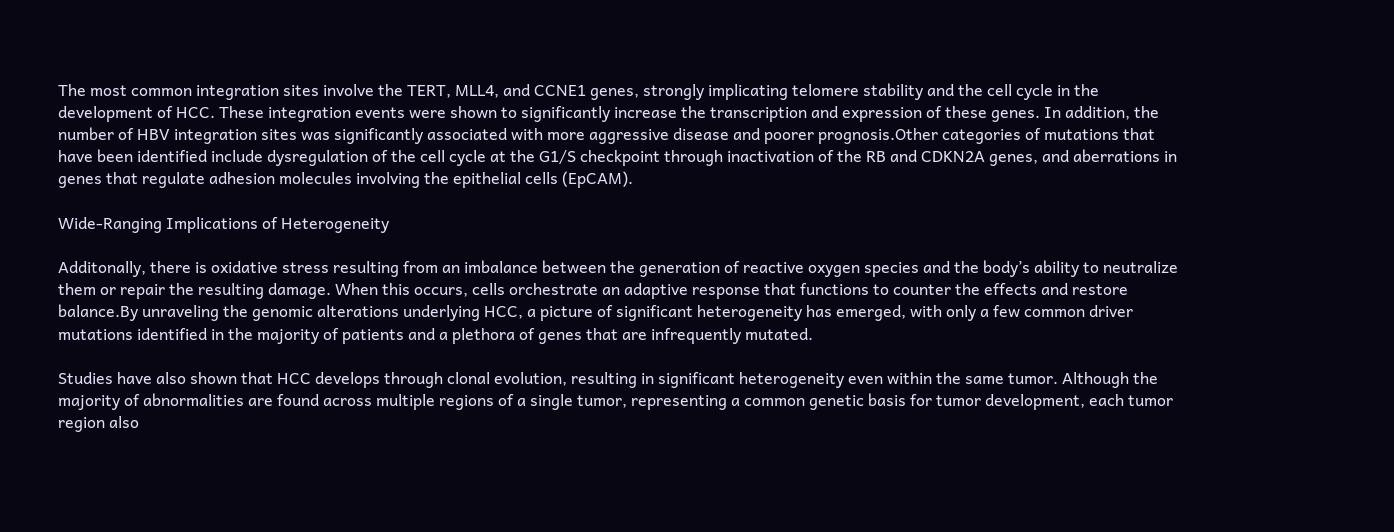The most common integration sites involve the TERT, MLL4, and CCNE1 genes, strongly implicating telomere stability and the cell cycle in the development of HCC. These integration events were shown to significantly increase the transcription and expression of these genes. In addition, the number of HBV integration sites was significantly associated with more aggressive disease and poorer prognosis.Other categories of mutations that have been identified include dysregulation of the cell cycle at the G1/S checkpoint through inactivation of the RB and CDKN2A genes, and aberrations in genes that regulate adhesion molecules involving the epithelial cells (EpCAM).

Wide-Ranging Implications of Heterogeneity

Additonally, there is oxidative stress resulting from an imbalance between the generation of reactive oxygen species and the body’s ability to neutralize them or repair the resulting damage. When this occurs, cells orchestrate an adaptive response that functions to counter the effects and restore balance.By unraveling the genomic alterations underlying HCC, a picture of significant heterogeneity has emerged, with only a few common driver mutations identified in the majority of patients and a plethora of genes that are infrequently mutated.

Studies have also shown that HCC develops through clonal evolution, resulting in significant heterogeneity even within the same tumor. Although the majority of abnormalities are found across multiple regions of a single tumor, representing a common genetic basis for tumor development, each tumor region also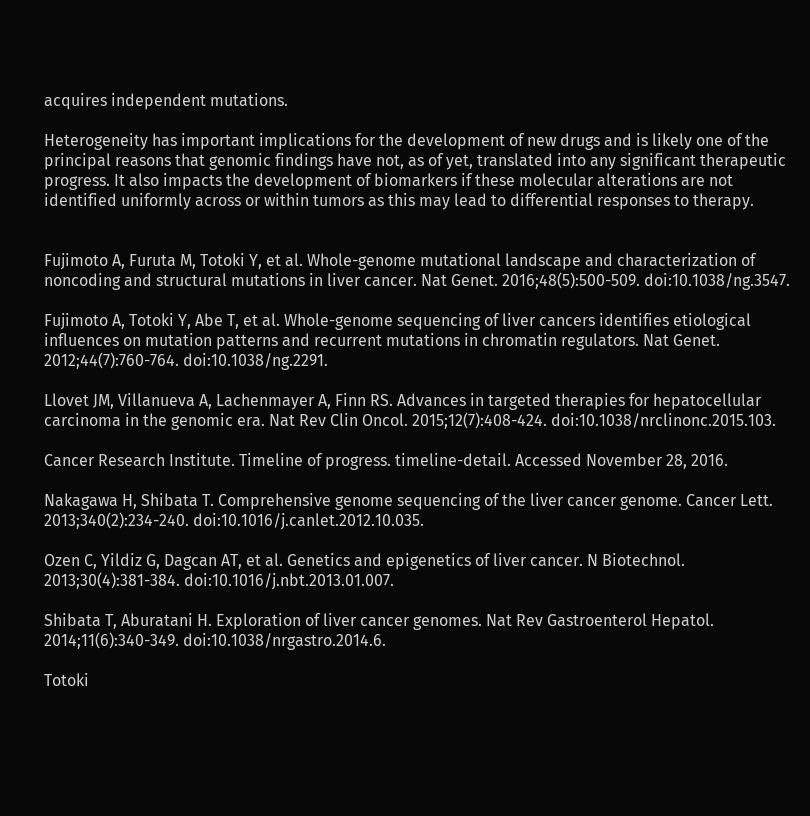acquires independent mutations.

Heterogeneity has important implications for the development of new drugs and is likely one of the principal reasons that genomic findings have not, as of yet, translated into any significant therapeutic progress. It also impacts the development of biomarkers if these molecular alterations are not identified uniformly across or within tumors as this may lead to differential responses to therapy.


Fujimoto A, Furuta M, Totoki Y, et al. Whole-genome mutational landscape and characterization of noncoding and structural mutations in liver cancer. Nat Genet. 2016;48(5):500-509. doi:10.1038/ng.3547.

Fujimoto A, Totoki Y, Abe T, et al. Whole-genome sequencing of liver cancers identifies etiological influences on mutation patterns and recurrent mutations in chromatin regulators. Nat Genet. 2012;44(7):760-764. doi:10.1038/ng.2291.

Llovet JM, Villanueva A, Lachenmayer A, Finn RS. Advances in targeted therapies for hepatocellular carcinoma in the genomic era. Nat Rev Clin Oncol. 2015;12(7):408-424. doi:10.1038/nrclinonc.2015.103.

Cancer Research Institute. Timeline of progress. timeline-detail. Accessed November 28, 2016.

Nakagawa H, Shibata T. Comprehensive genome sequencing of the liver cancer genome. Cancer Lett. 2013;340(2):234-240. doi:10.1016/j.canlet.2012.10.035.

Ozen C, Yildiz G, Dagcan AT, et al. Genetics and epigenetics of liver cancer. N Biotechnol. 2013;30(4):381-384. doi:10.1016/j.nbt.2013.01.007.

Shibata T, Aburatani H. Exploration of liver cancer genomes. Nat Rev Gastroenterol Hepatol. 2014;11(6):340-349. doi:10.1038/nrgastro.2014.6.

Totoki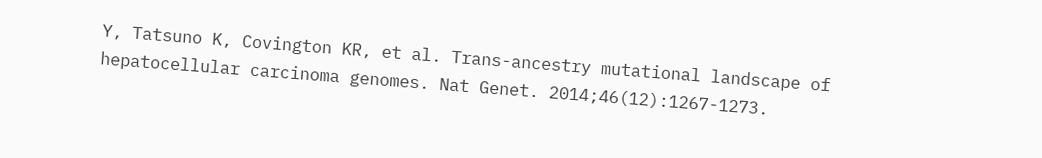Y, Tatsuno K, Covington KR, et al. Trans-ancestry mutational landscape of hepatocellular carcinoma genomes. Nat Genet. 2014;46(12):1267-1273.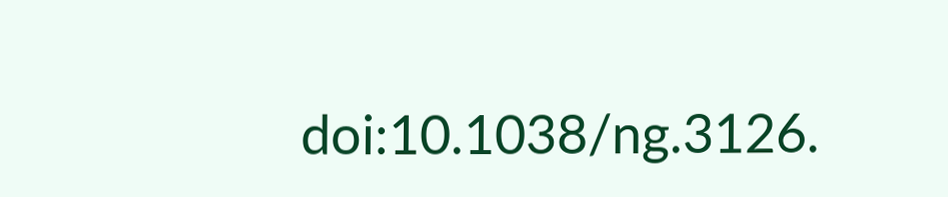doi:10.1038/ng.3126.